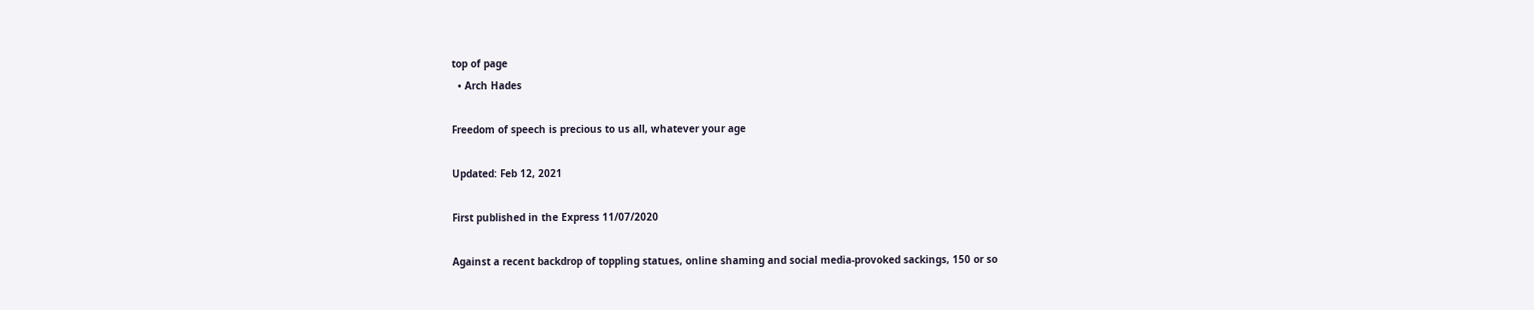top of page
  • Arch Hades

Freedom of speech is precious to us all, whatever your age

Updated: Feb 12, 2021

First published in the Express 11/07/2020

Against a recent backdrop of toppling statues, online shaming and social media-provoked sackings, 150 or so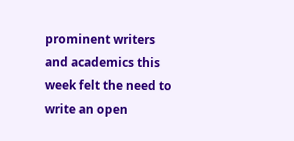prominent writers and academics this week felt the need to write an open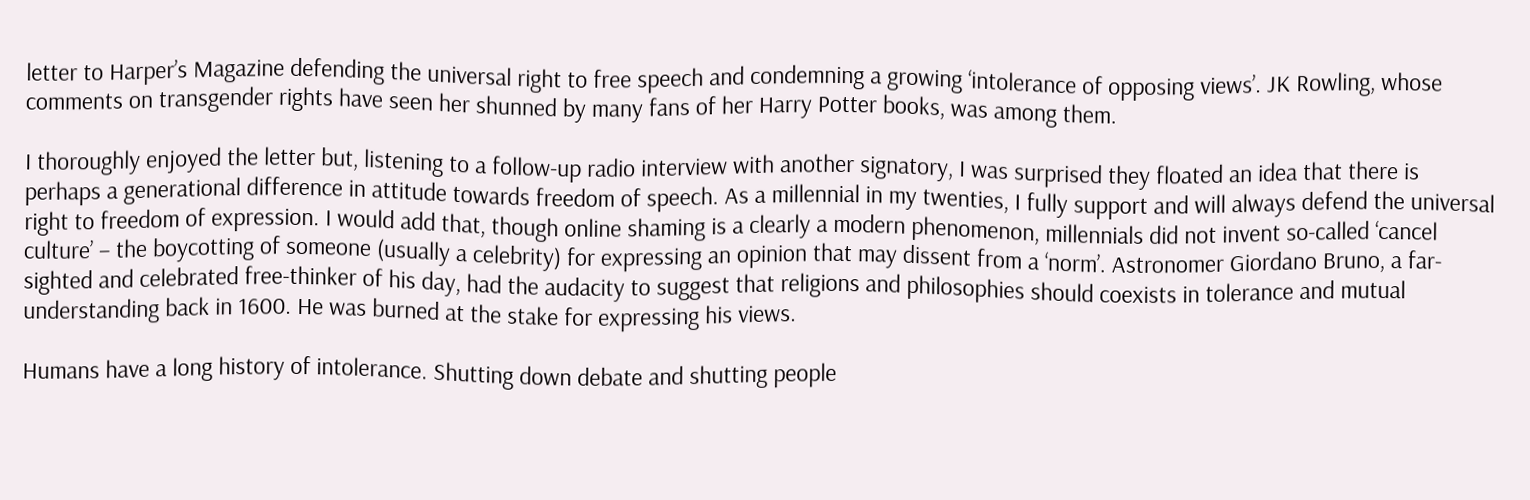letter to Harper’s Magazine defending the universal right to free speech and condemning a growing ‘intolerance of opposing views’. JK Rowling, whose comments on transgender rights have seen her shunned by many fans of her Harry Potter books, was among them.

I thoroughly enjoyed the letter but, listening to a follow-up radio interview with another signatory, I was surprised they floated an idea that there is perhaps a generational difference in attitude towards freedom of speech. As a millennial in my twenties, I fully support and will always defend the universal right to freedom of expression. I would add that, though online shaming is a clearly a modern phenomenon, millennials did not invent so-called ‘cancel culture’ – the boycotting of someone (usually a celebrity) for expressing an opinion that may dissent from a ‘norm’. Astronomer Giordano Bruno, a far-sighted and celebrated free-thinker of his day, had the audacity to suggest that religions and philosophies should coexists in tolerance and mutual understanding back in 1600. He was burned at the stake for expressing his views.

Humans have a long history of intolerance. Shutting down debate and shutting people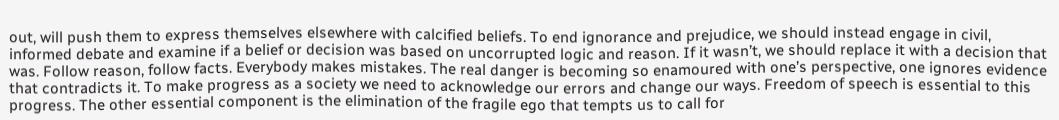out, will push them to express themselves elsewhere with calcified beliefs. To end ignorance and prejudice, we should instead engage in civil, informed debate and examine if a belief or decision was based on uncorrupted logic and reason. If it wasn’t, we should replace it with a decision that was. Follow reason, follow facts. Everybody makes mistakes. The real danger is becoming so enamoured with one’s perspective, one ignores evidence that contradicts it. To make progress as a society we need to acknowledge our errors and change our ways. Freedom of speech is essential to this progress. The other essential component is the elimination of the fragile ego that tempts us to call for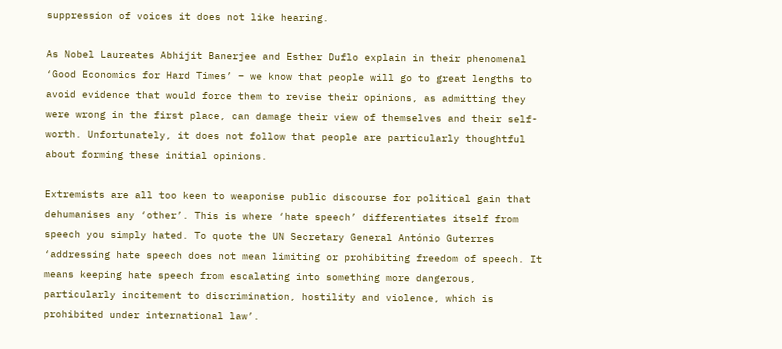suppression of voices it does not like hearing.

As Nobel Laureates Abhijit Banerjee and Esther Duflo explain in their phenomenal ‘Good Economics for Hard Times’ – we know that people will go to great lengths to avoid evidence that would force them to revise their opinions, as admitting they were wrong in the first place, can damage their view of themselves and their self-worth. Unfortunately, it does not follow that people are particularly thoughtful about forming these initial opinions.

Extremists are all too keen to weaponise public discourse for political gain that dehumanises any ‘other’. This is where ‘hate speech’ differentiates itself from speech you simply hated. To quote the UN Secretary General António Guterres ‘addressing hate speech does not mean limiting or prohibiting freedom of speech. It means keeping hate speech from escalating into something more dangerous, particularly incitement to discrimination, hostility and violence, which is prohibited under international law’.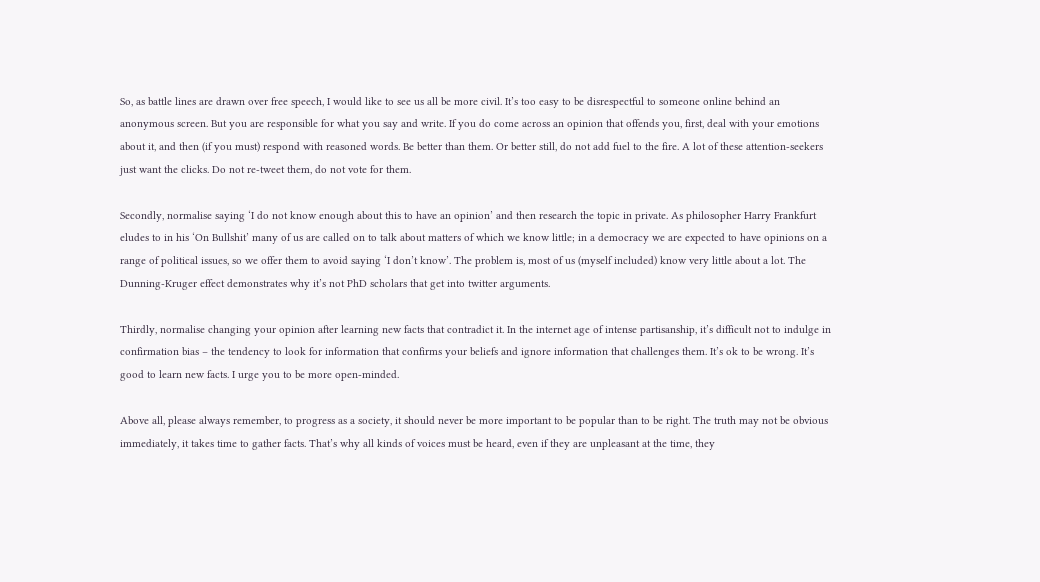So, as battle lines are drawn over free speech, I would like to see us all be more civil. It’s too easy to be disrespectful to someone online behind an anonymous screen. But you are responsible for what you say and write. If you do come across an opinion that offends you, first, deal with your emotions about it, and then (if you must) respond with reasoned words. Be better than them. Or better still, do not add fuel to the fire. A lot of these attention-seekers just want the clicks. Do not re-tweet them, do not vote for them.

Secondly, normalise saying ‘I do not know enough about this to have an opinion’ and then research the topic in private. As philosopher Harry Frankfurt eludes to in his ‘On Bullshit’ many of us are called on to talk about matters of which we know little; in a democracy we are expected to have opinions on a range of political issues, so we offer them to avoid saying ‘I don’t know’. The problem is, most of us (myself included) know very little about a lot. The Dunning-Kruger effect demonstrates why it’s not PhD scholars that get into twitter arguments.

Thirdly, normalise changing your opinion after learning new facts that contradict it. In the internet age of intense partisanship, it’s difficult not to indulge in confirmation bias – the tendency to look for information that confirms your beliefs and ignore information that challenges them. It’s ok to be wrong. It’s good to learn new facts. I urge you to be more open-minded.

Above all, please always remember, to progress as a society, it should never be more important to be popular than to be right. The truth may not be obvious immediately, it takes time to gather facts. That’s why all kinds of voices must be heard, even if they are unpleasant at the time, they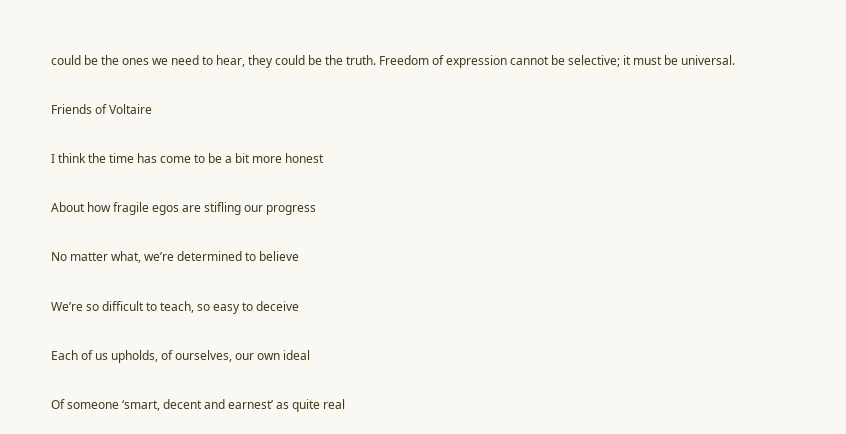could be the ones we need to hear, they could be the truth. Freedom of expression cannot be selective; it must be universal.

Friends of Voltaire

I think the time has come to be a bit more honest

About how fragile egos are stifling our progress

No matter what, we’re determined to believe

We’re so difficult to teach, so easy to deceive

Each of us upholds, of ourselves, our own ideal

Of someone ‘smart, decent and earnest’ as quite real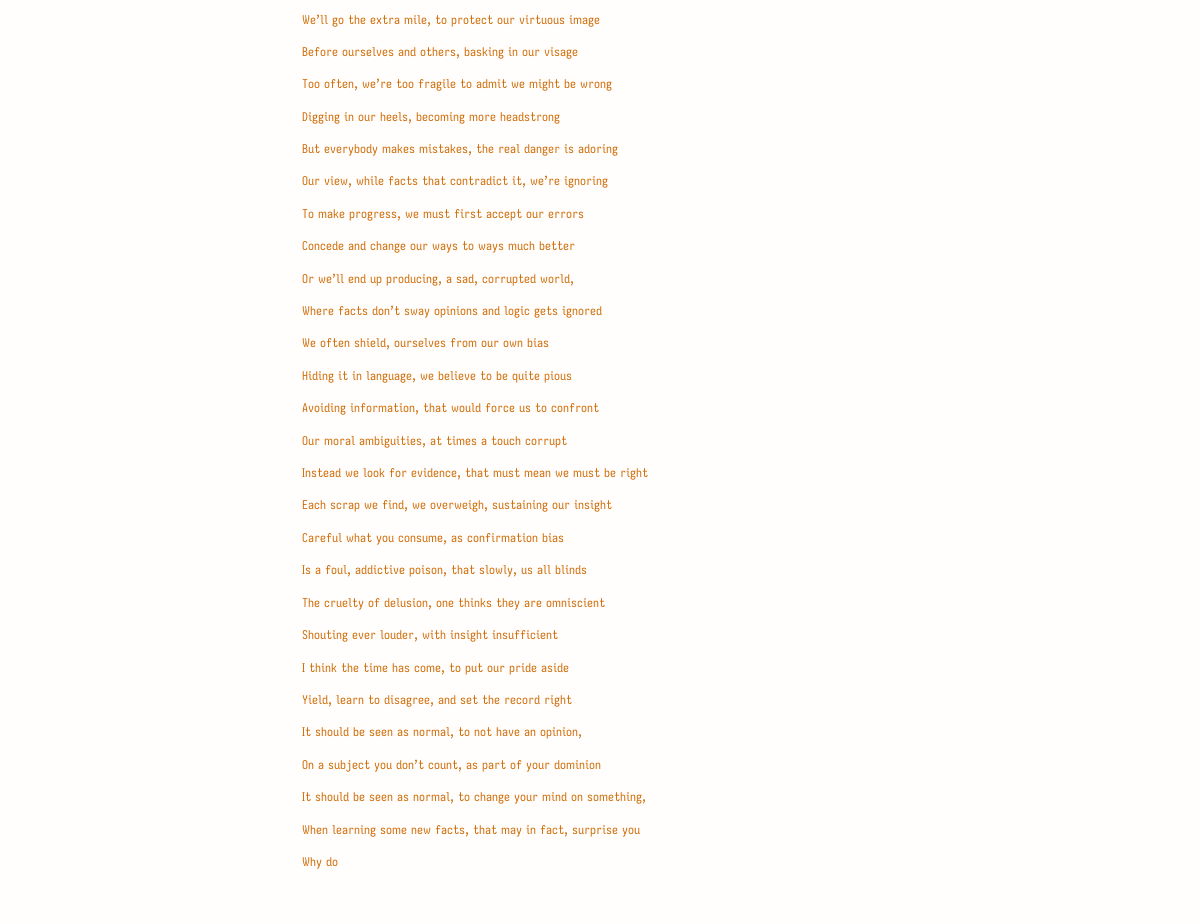We’ll go the extra mile, to protect our virtuous image

Before ourselves and others, basking in our visage

Too often, we’re too fragile to admit we might be wrong

Digging in our heels, becoming more headstrong

But everybody makes mistakes, the real danger is adoring

Our view, while facts that contradict it, we’re ignoring

To make progress, we must first accept our errors

Concede and change our ways to ways much better

Or we’ll end up producing, a sad, corrupted world,

Where facts don’t sway opinions and logic gets ignored

We often shield, ourselves from our own bias

Hiding it in language, we believe to be quite pious

Avoiding information, that would force us to confront

Our moral ambiguities, at times a touch corrupt

Instead we look for evidence, that must mean we must be right

Each scrap we find, we overweigh, sustaining our insight

Careful what you consume, as confirmation bias

Is a foul, addictive poison, that slowly, us all blinds

The cruelty of delusion, one thinks they are omniscient

Shouting ever louder, with insight insufficient

I think the time has come, to put our pride aside

Yield, learn to disagree, and set the record right

It should be seen as normal, to not have an opinion,

On a subject you don’t count, as part of your dominion

It should be seen as normal, to change your mind on something,

When learning some new facts, that may in fact, surprise you

Why do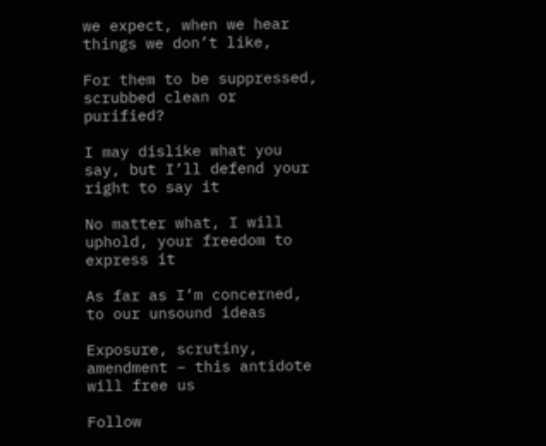we expect, when we hear things we don’t like,

For them to be suppressed, scrubbed clean or purified?

I may dislike what you say, but I’ll defend your right to say it

No matter what, I will uphold, your freedom to express it

As far as I’m concerned, to our unsound ideas

Exposure, scrutiny, amendment – this antidote will free us

Follow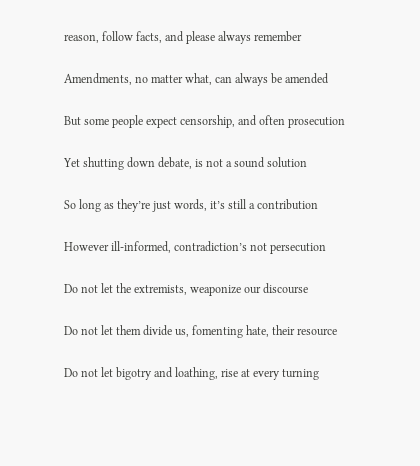reason, follow facts, and please always remember

Amendments, no matter what, can always be amended

But some people expect censorship, and often prosecution

Yet shutting down debate, is not a sound solution

So long as they’re just words, it’s still a contribution

However ill-informed, contradiction’s not persecution

Do not let the extremists, weaponize our discourse

Do not let them divide us, fomenting hate, their resource

Do not let bigotry and loathing, rise at every turning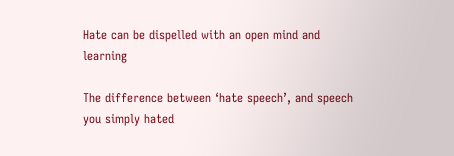Hate can be dispelled with an open mind and learning

The difference between ‘hate speech’, and speech you simply hated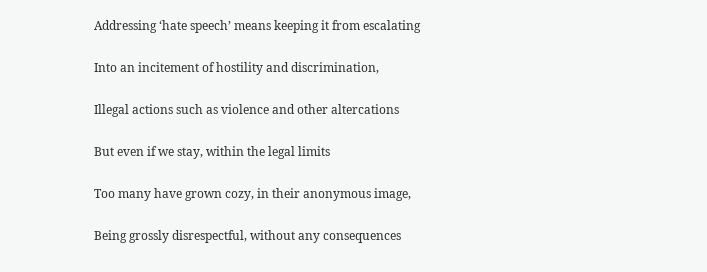Addressing ‘hate speech’ means keeping it from escalating

Into an incitement of hostility and discrimination,

Illegal actions such as violence and other altercations

But even if we stay, within the legal limits

Too many have grown cozy, in their anonymous image,

Being grossly disrespectful, without any consequences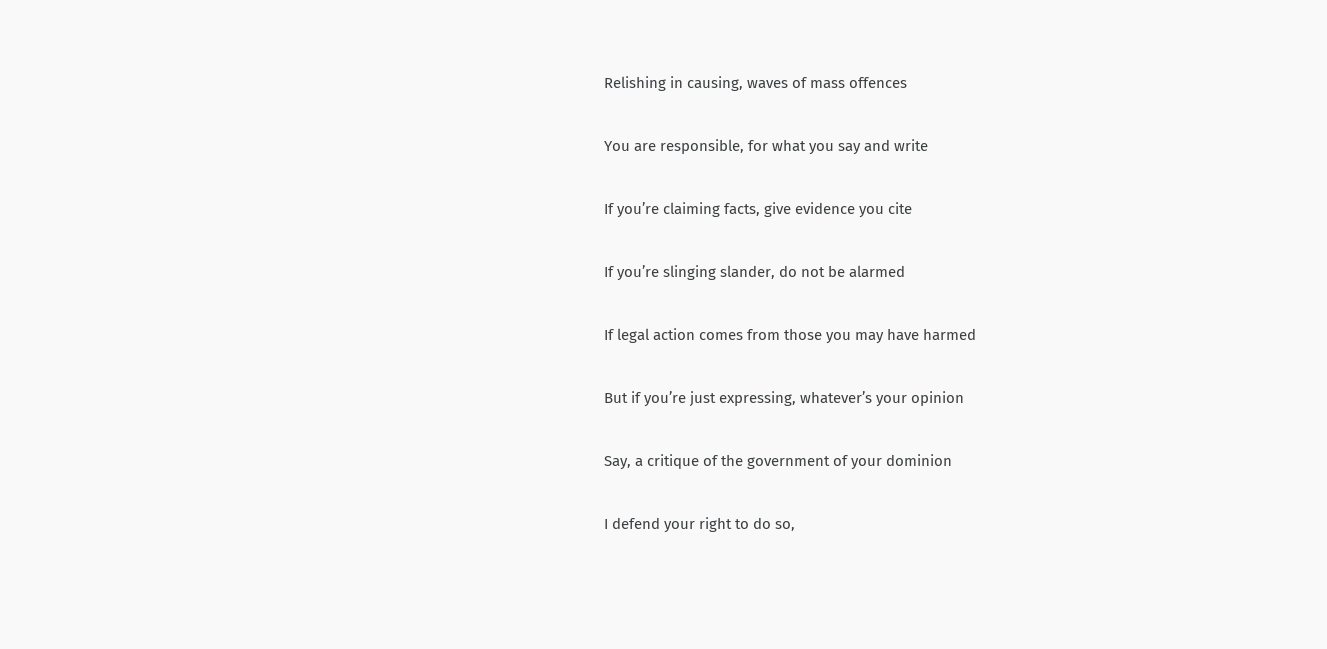Relishing in causing, waves of mass offences

You are responsible, for what you say and write

If you’re claiming facts, give evidence you cite

If you’re slinging slander, do not be alarmed

If legal action comes from those you may have harmed

But if you’re just expressing, whatever’s your opinion

Say, a critique of the government of your dominion

I defend your right to do so,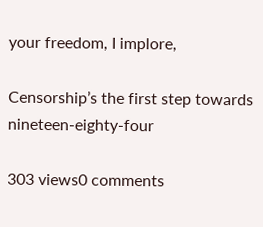your freedom, I implore,

Censorship’s the first step towards nineteen-eighty-four

303 views0 comments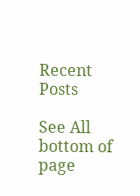Recent Posts

See All
bottom of page